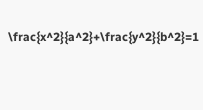\frac{x^2}{a^2}+\frac{y^2}{b^2}=1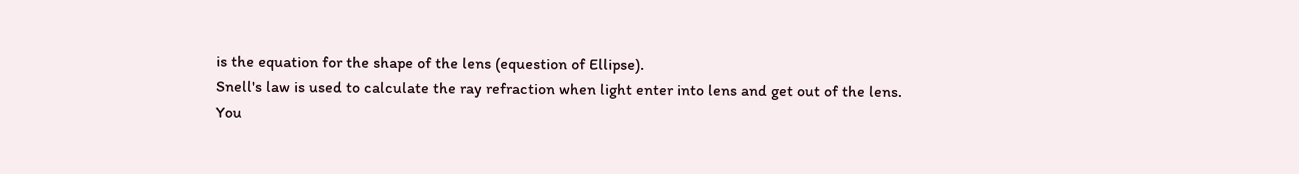is the equation for the shape of the lens (equestion of Ellipse).
Snell's law is used to calculate the ray refraction when light enter into lens and get out of the lens.
You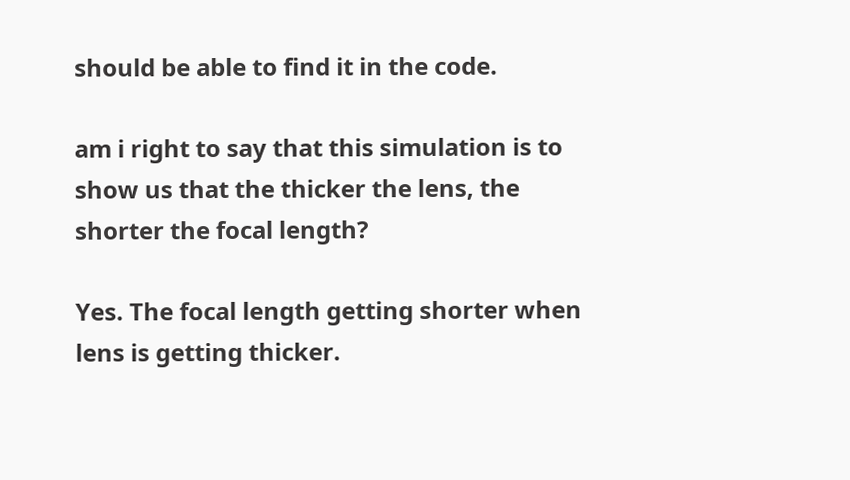should be able to find it in the code.

am i right to say that this simulation is to show us that the thicker the lens, the shorter the focal length?

Yes. The focal length getting shorter when lens is getting thicker.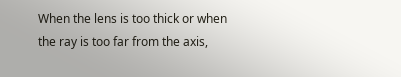When the lens is too thick or when the ray is too far from the axis,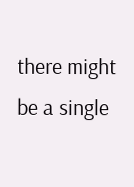there might be a single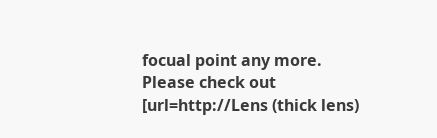focual point any more.
Please check out [url=http://Lens (thick lens)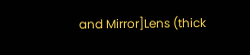and Mirror]Lens (thick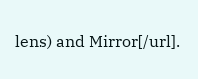lens) and Mirror[/url].